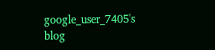google_user_7405's blog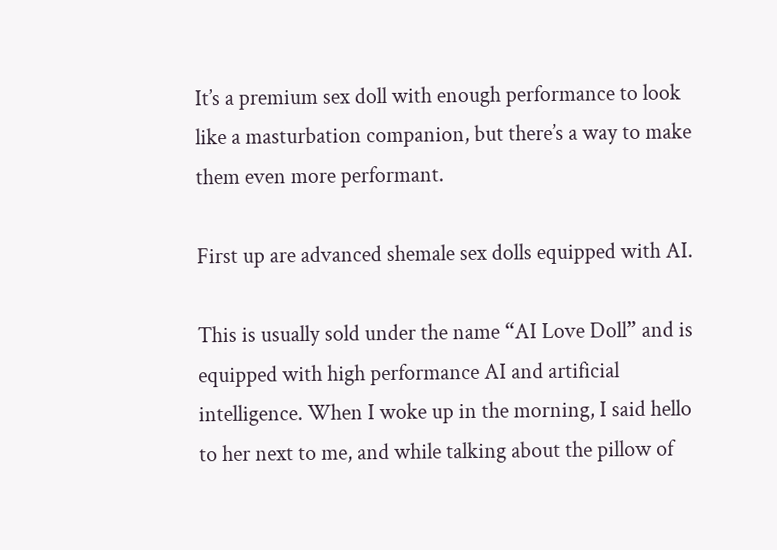It’s a premium sex doll with enough performance to look like a masturbation companion, but there’s a way to make them even more performant.

First up are advanced shemale sex dolls equipped with AI.

This is usually sold under the name “AI Love Doll” and is equipped with high performance AI and artificial intelligence. When I woke up in the morning, I said hello to her next to me, and while talking about the pillow of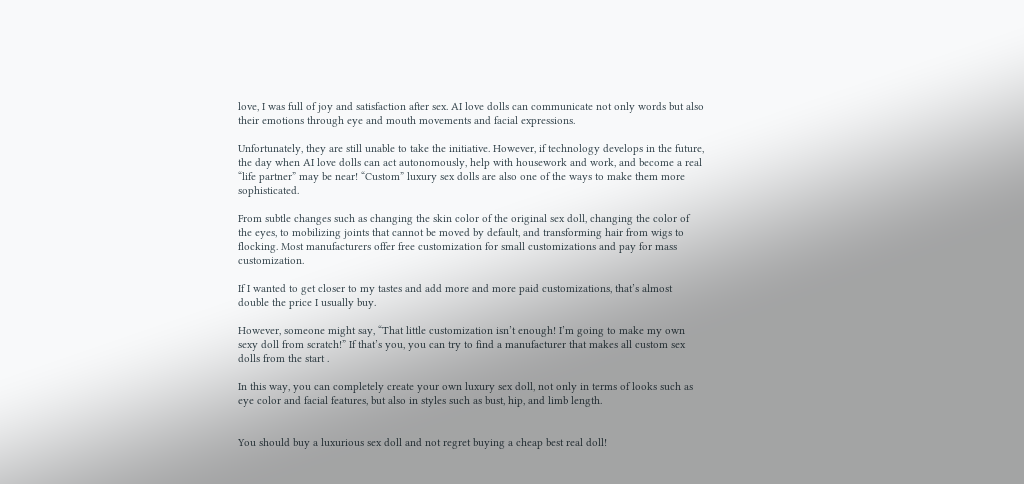love, I was full of joy and satisfaction after sex. AI love dolls can communicate not only words but also their emotions through eye and mouth movements and facial expressions.

Unfortunately, they are still unable to take the initiative. However, if technology develops in the future, the day when AI love dolls can act autonomously, help with housework and work, and become a real “life partner” may be near! “Custom” luxury sex dolls are also one of the ways to make them more sophisticated.

From subtle changes such as changing the skin color of the original sex doll, changing the color of the eyes, to mobilizing joints that cannot be moved by default, and transforming hair from wigs to flocking. Most manufacturers offer free customization for small customizations and pay for mass customization.

If I wanted to get closer to my tastes and add more and more paid customizations, that’s almost double the price I usually buy.

However, someone might say, “That little customization isn’t enough! I’m going to make my own sexy doll from scratch!” If that’s you, you can try to find a manufacturer that makes all custom sex dolls from the start .

In this way, you can completely create your own luxury sex doll, not only in terms of looks such as eye color and facial features, but also in styles such as bust, hip, and limb length.


You should buy a luxurious sex doll and not regret buying a cheap best real doll!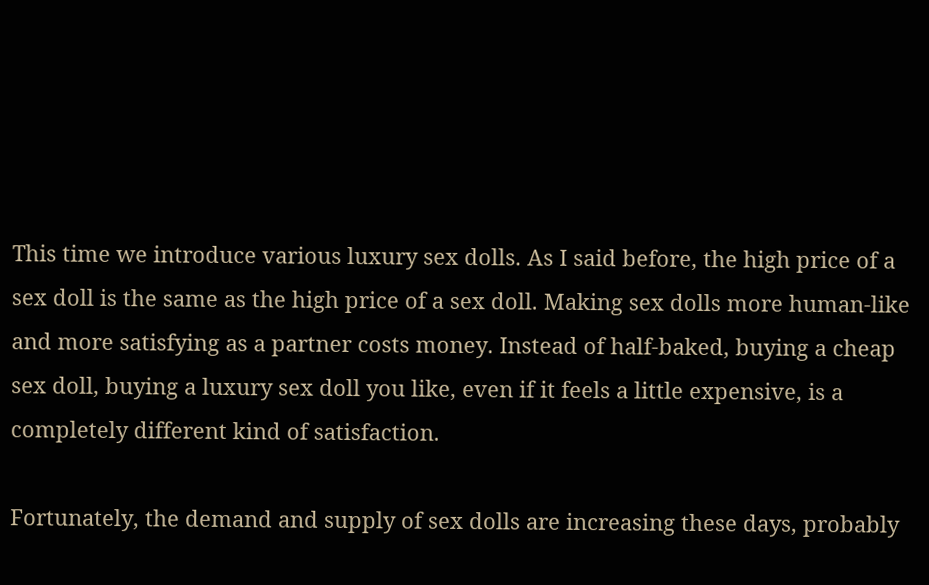This time we introduce various luxury sex dolls. As I said before, the high price of a sex doll is the same as the high price of a sex doll. Making sex dolls more human-like and more satisfying as a partner costs money. Instead of half-baked, buying a cheap sex doll, buying a luxury sex doll you like, even if it feels a little expensive, is a completely different kind of satisfaction.

Fortunately, the demand and supply of sex dolls are increasing these days, probably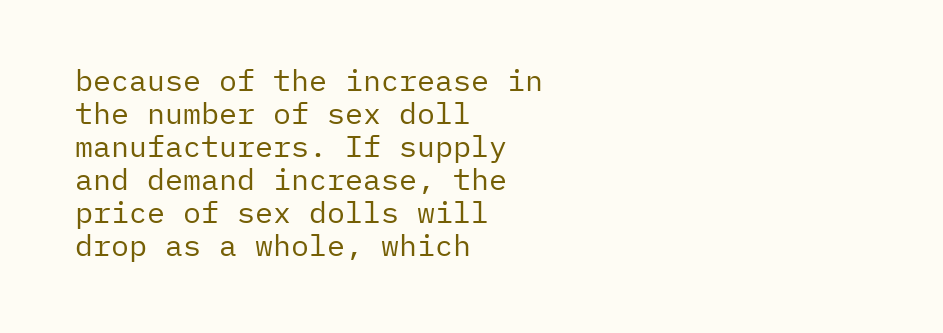because of the increase in the number of sex doll manufacturers. If supply and demand increase, the price of sex dolls will drop as a whole, which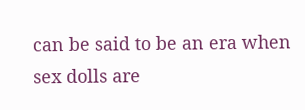can be said to be an era when sex dolls are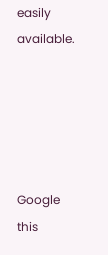easily available.





Google this